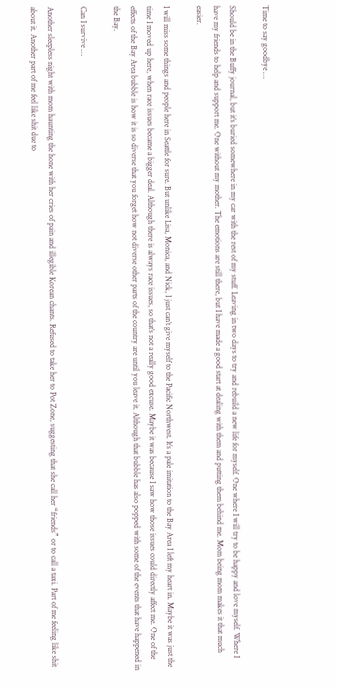Time to say goodbye …

Should be in the Buffy journal, but it’s buried somewhere in my car with the rest of my stuff. Leaving in two days to try and rebuild a new life for myself. One where I will try to be happy and love myself. Where I have my friends to help and support me. One without my mother. The emotions are still there, but I have made a good start at dealing with them and putting them behind me. Mom being mom makes it that much easier.

I will miss some things and people here in Seattle for sure. But unlike Lisa, Monica, and Nick, I just can’t give myself to the Pacific Northwest. It’s a pale imitation to the Bay Area I left my heart in. Maybe it was just the time I moved up here, when race issues became a bigger deal. Although there is always race issues, so that’s not a really good excuse. Maybe it was because I saw how those issues could directly affect me. One of the effects of the Bay Area bubble is how it is so diverse that you forget how not diverse other parts of the country are until you leave it. Although that bubble has also popped with some of the events that have happened in the Bay.

Can I survive …

Another sleepless night with mom haunting the hone with her cries of pain and illegible Korean chants. Refused to take her to Pot Zone, suggesting that she call her “friends” or to call a taxi. Part of me feeling like shit about it. Another part of me feel like shit due to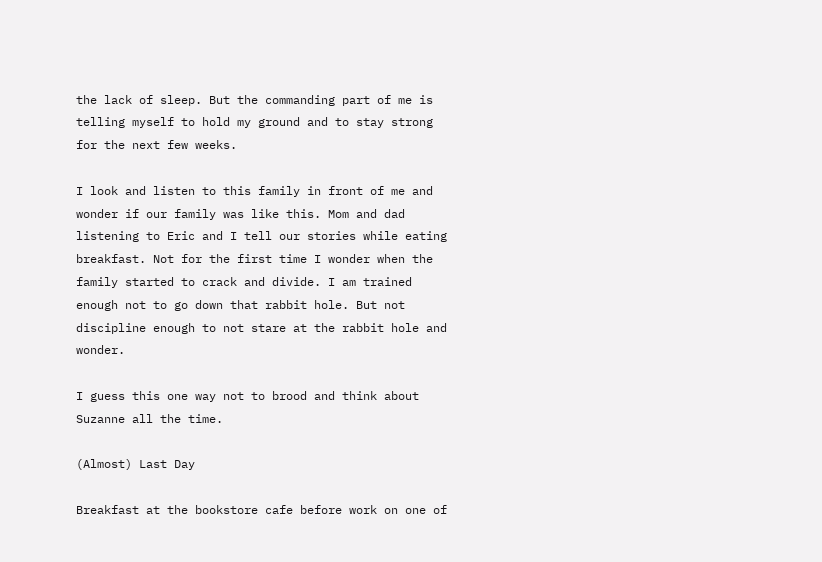the lack of sleep. But the commanding part of me is telling myself to hold my ground and to stay strong for the next few weeks.

I look and listen to this family in front of me and wonder if our family was like this. Mom and dad listening to Eric and I tell our stories while eating breakfast. Not for the first time I wonder when the family started to crack and divide. I am trained enough not to go down that rabbit hole. But not discipline enough to not stare at the rabbit hole and wonder.

I guess this one way not to brood and think about Suzanne all the time.

(Almost) Last Day

Breakfast at the bookstore cafe before work on one of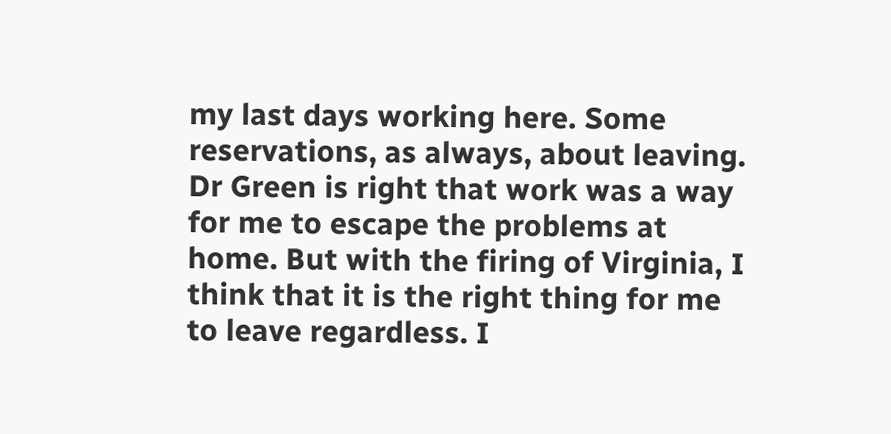my last days working here. Some reservations, as always, about leaving. Dr Green is right that work was a way for me to escape the problems at home. But with the firing of Virginia, I think that it is the right thing for me to leave regardless. I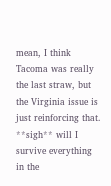mean, I think Tacoma was really the last straw, but the Virginia issue is just reinforcing that. **sigh** will I survive everything in the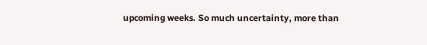upcoming weeks. So much uncertainty, more than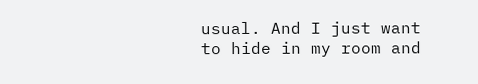usual. And I just want to hide in my room and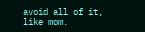avoid all of it, like mom.